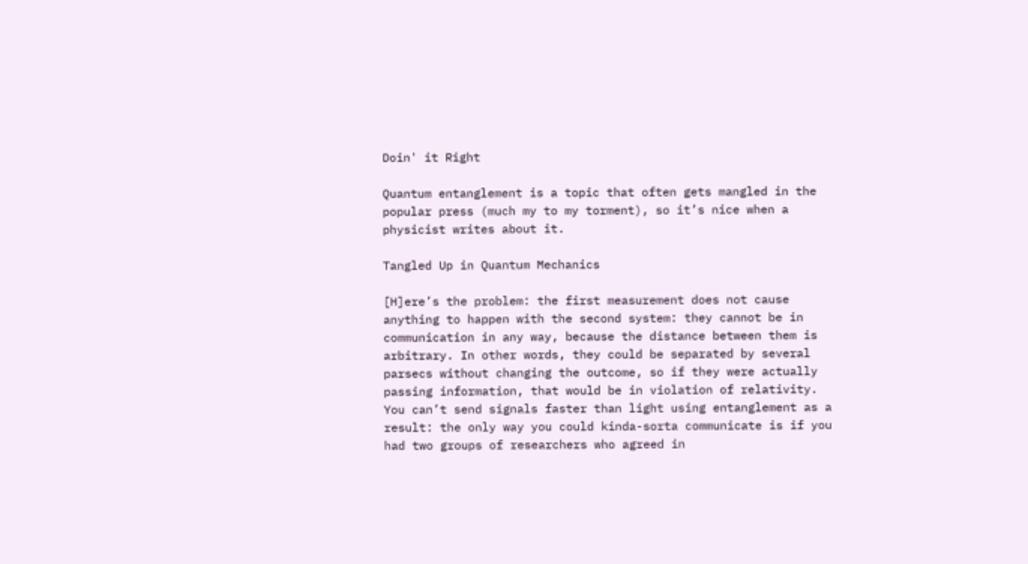Doin' it Right

Quantum entanglement is a topic that often gets mangled in the popular press (much my to my torment), so it’s nice when a physicist writes about it.

Tangled Up in Quantum Mechanics

[H]ere’s the problem: the first measurement does not cause anything to happen with the second system: they cannot be in communication in any way, because the distance between them is arbitrary. In other words, they could be separated by several parsecs without changing the outcome, so if they were actually passing information, that would be in violation of relativity. You can’t send signals faster than light using entanglement as a result: the only way you could kinda-sorta communicate is if you had two groups of researchers who agreed in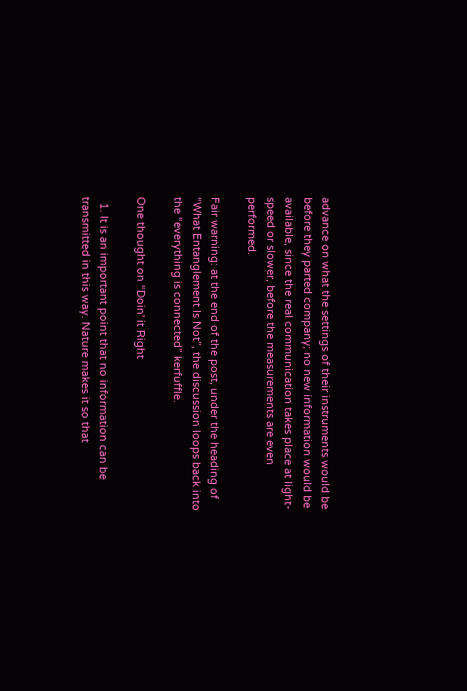advance on what the settings of their instruments would be before they parted company; no new information would be available, since the real communication takes place at light-speed or slower, before the measurements are even performed.

Fair warning: at the end of the post, under the heading of “What Entanglement Is Not”, the discussion loops back into the “everything is connected” kerfuffle.

One thought on “Doin' it Right

  1. It is an important point that no information can be transmitted in this way. Nature makes it so that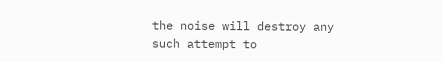the noise will destroy any such attempt to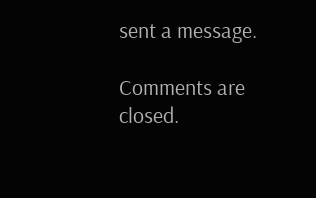sent a message.

Comments are closed.